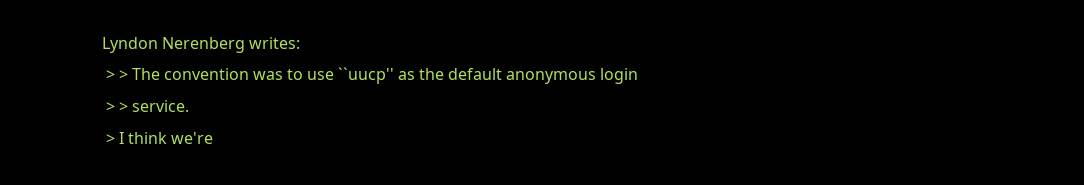Lyndon Nerenberg writes:
 > > The convention was to use ``uucp'' as the default anonymous login
 > > service.
 > I think we're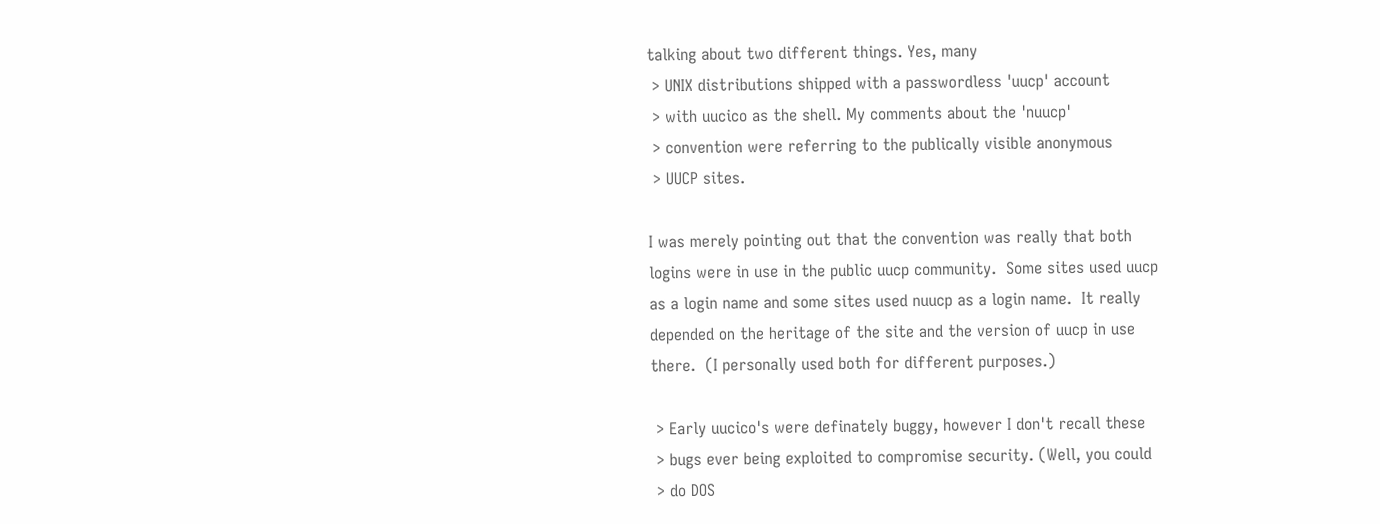talking about two different things. Yes, many
 > UNIX distributions shipped with a passwordless 'uucp' account
 > with uucico as the shell. My comments about the 'nuucp'
 > convention were referring to the publically visible anonymous
 > UUCP sites.

I was merely pointing out that the convention was really that both
logins were in use in the public uucp community.  Some sites used uucp
as a login name and some sites used nuucp as a login name.  It really
depended on the heritage of the site and the version of uucp in use
there.  (I personally used both for different purposes.)

 > Early uucico's were definately buggy, however I don't recall these
 > bugs ever being exploited to compromise security. (Well, you could
 > do DOS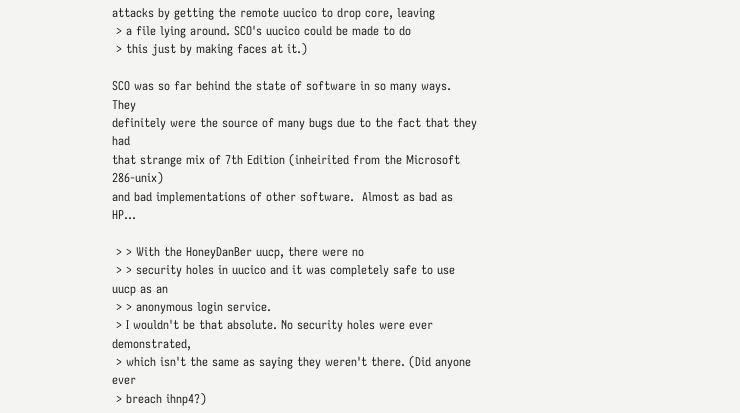attacks by getting the remote uucico to drop core, leaving
 > a file lying around. SCO's uucico could be made to do
 > this just by making faces at it.)

SCO was so far behind the state of software in so many ways.  They
definitely were the source of many bugs due to the fact that they had
that strange mix of 7th Edition (inheirited from the Microsoft 286-unix)
and bad implementations of other software.  Almost as bad as HP...

 > > With the HoneyDanBer uucp, there were no
 > > security holes in uucico and it was completely safe to use uucp as an
 > > anonymous login service.
 > I wouldn't be that absolute. No security holes were ever demonstrated,
 > which isn't the same as saying they weren't there. (Did anyone ever
 > breach ihnp4?)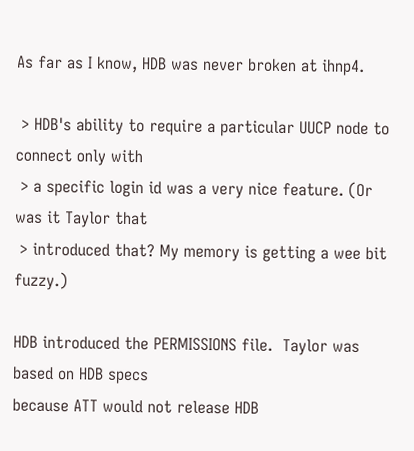As far as I know, HDB was never broken at ihnp4.

 > HDB's ability to require a particular UUCP node to connect only with
 > a specific login id was a very nice feature. (Or was it Taylor that
 > introduced that? My memory is getting a wee bit fuzzy.)

HDB introduced the PERMISSIONS file.  Taylor was based on HDB specs
because ATT would not release HDB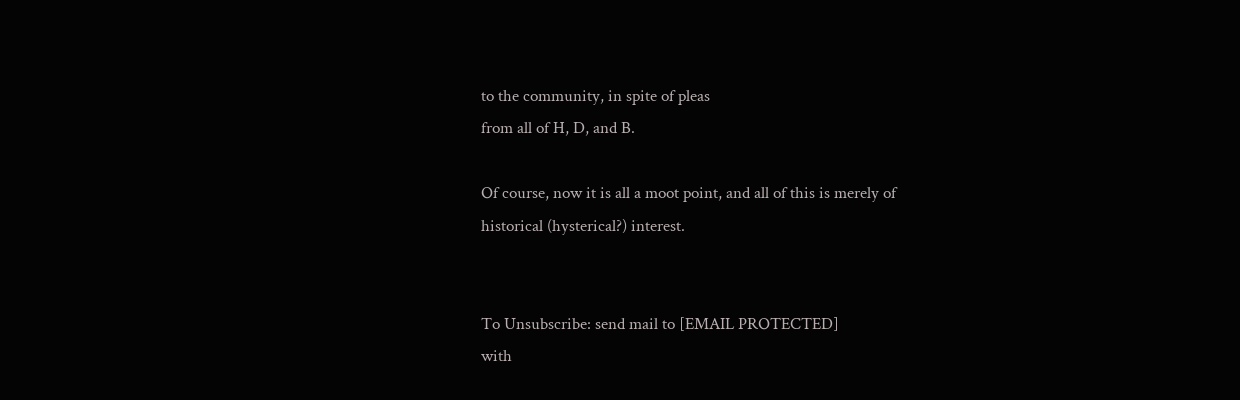to the community, in spite of pleas
from all of H, D, and B.

Of course, now it is all a moot point, and all of this is merely of
historical (hysterical?) interest.


To Unsubscribe: send mail to [EMAIL PROTECTED]
with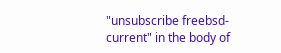"unsubscribe freebsd-current" in the body of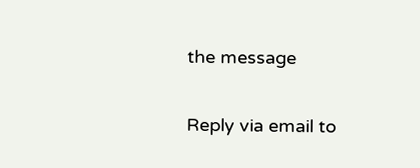the message

Reply via email to